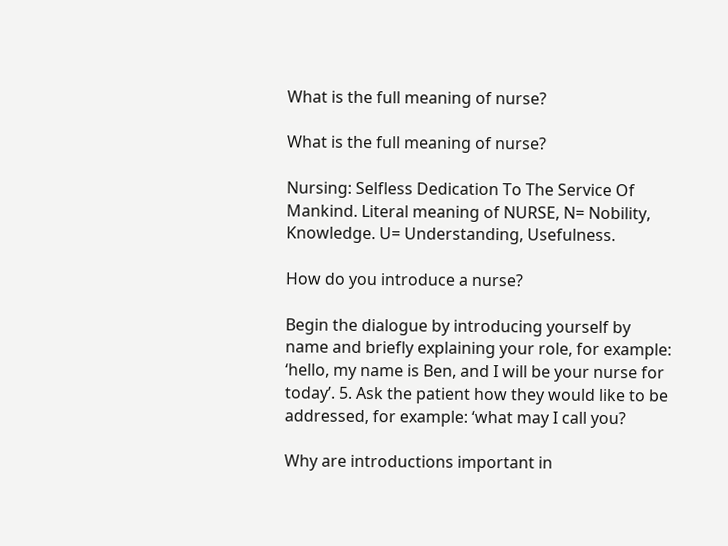What is the full meaning of nurse?

What is the full meaning of nurse?

Nursing: Selfless Dedication To The Service Of Mankind. Literal meaning of NURSE, N= Nobility, Knowledge. U= Understanding, Usefulness.

How do you introduce a nurse?

Begin the dialogue by introducing yourself by name and briefly explaining your role, for example: ‘hello, my name is Ben, and I will be your nurse for today’. 5. Ask the patient how they would like to be addressed, for example: ‘what may I call you?

Why are introductions important in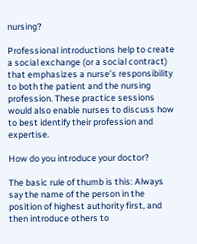nursing?

Professional introductions help to create a social exchange (or a social contract) that emphasizes a nurse’s responsibility to both the patient and the nursing profession. These practice sessions would also enable nurses to discuss how to best identify their profession and expertise.

How do you introduce your doctor?

The basic rule of thumb is this: Always say the name of the person in the position of highest authority first, and then introduce others to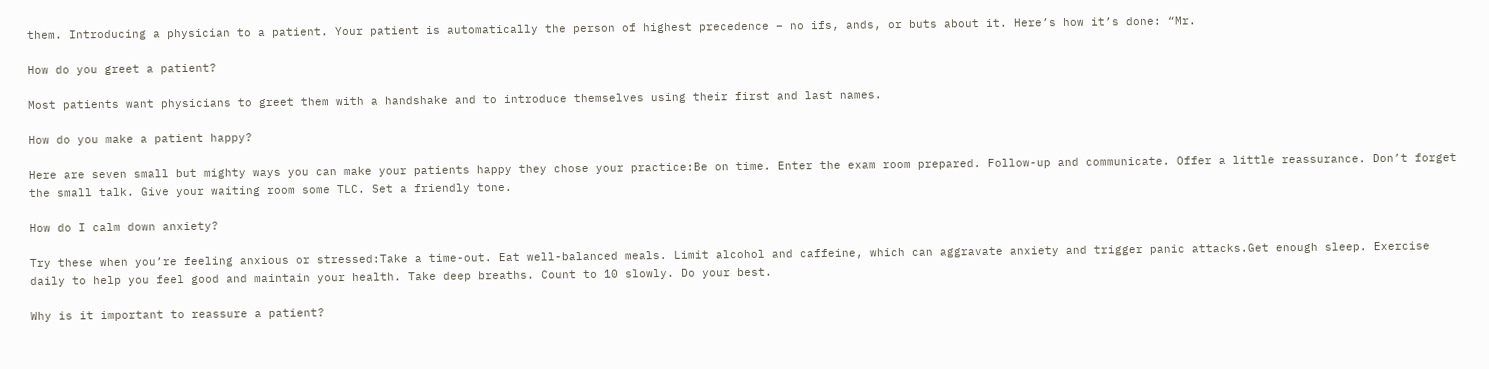them. Introducing a physician to a patient. Your patient is automatically the person of highest precedence – no ifs, ands, or buts about it. Here’s how it’s done: “Mr.

How do you greet a patient?

Most patients want physicians to greet them with a handshake and to introduce themselves using their first and last names.

How do you make a patient happy?

Here are seven small but mighty ways you can make your patients happy they chose your practice:Be on time. Enter the exam room prepared. Follow-up and communicate. Offer a little reassurance. Don’t forget the small talk. Give your waiting room some TLC. Set a friendly tone.

How do I calm down anxiety?

Try these when you’re feeling anxious or stressed:Take a time-out. Eat well-balanced meals. Limit alcohol and caffeine, which can aggravate anxiety and trigger panic attacks.Get enough sleep. Exercise daily to help you feel good and maintain your health. Take deep breaths. Count to 10 slowly. Do your best.

Why is it important to reassure a patient?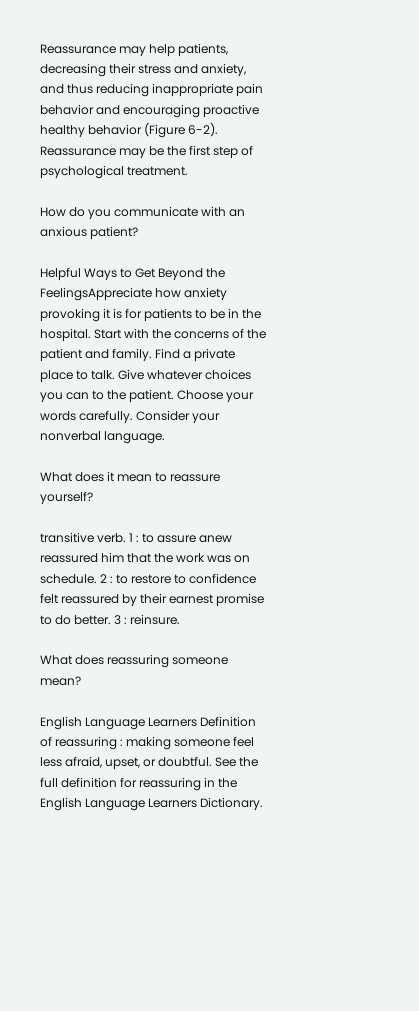Reassurance may help patients, decreasing their stress and anxiety, and thus reducing inappropriate pain behavior and encouraging proactive healthy behavior (Figure 6-2). Reassurance may be the first step of psychological treatment.

How do you communicate with an anxious patient?

Helpful Ways to Get Beyond the FeelingsAppreciate how anxiety provoking it is for patients to be in the hospital. Start with the concerns of the patient and family. Find a private place to talk. Give whatever choices you can to the patient. Choose your words carefully. Consider your nonverbal language.

What does it mean to reassure yourself?

transitive verb. 1 : to assure anew reassured him that the work was on schedule. 2 : to restore to confidence felt reassured by their earnest promise to do better. 3 : reinsure.

What does reassuring someone mean?

English Language Learners Definition of reassuring : making someone feel less afraid, upset, or doubtful. See the full definition for reassuring in the English Language Learners Dictionary.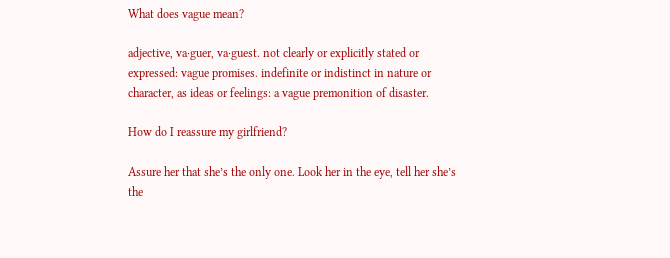What does vague mean?

adjective, va·guer, va·guest. not clearly or explicitly stated or expressed: vague promises. indefinite or indistinct in nature or character, as ideas or feelings: a vague premonition of disaster.

How do I reassure my girlfriend?

Assure her that she’s the only one. Look her in the eye, tell her she’s the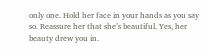only one. Hold her face in your hands as you say so. Reassure her that she’s beautiful. Yes, her beauty drew you in.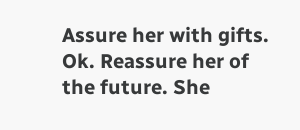Assure her with gifts. Ok. Reassure her of the future. She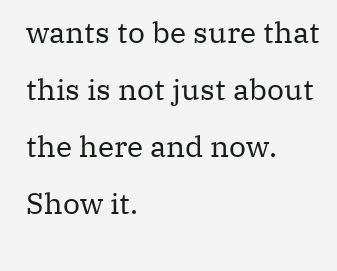wants to be sure that this is not just about the here and now. Show it.